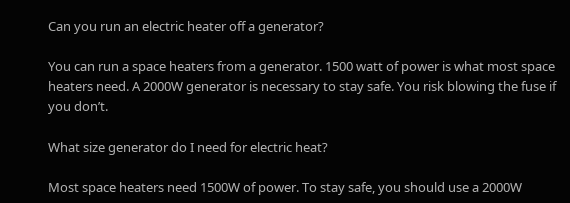Can you run an electric heater off a generator?

You can run a space heaters from a generator. 1500 watt of power is what most space heaters need. A 2000W generator is necessary to stay safe. You risk blowing the fuse if you don’t.

What size generator do I need for electric heat?

Most space heaters need 1500W of power. To stay safe, you should use a 2000W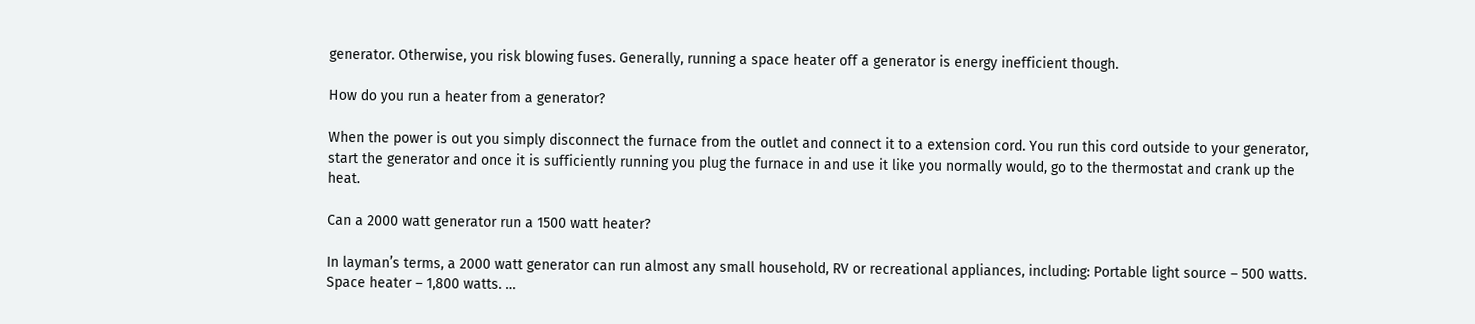generator. Otherwise, you risk blowing fuses. Generally, running a space heater off a generator is energy inefficient though.

How do you run a heater from a generator?

When the power is out you simply disconnect the furnace from the outlet and connect it to a extension cord. You run this cord outside to your generator, start the generator and once it is sufficiently running you plug the furnace in and use it like you normally would, go to the thermostat and crank up the heat.

Can a 2000 watt generator run a 1500 watt heater?

In layman’s terms, a 2000 watt generator can run almost any small household, RV or recreational appliances, including: Portable light source – 500 watts. Space heater – 1,800 watts. …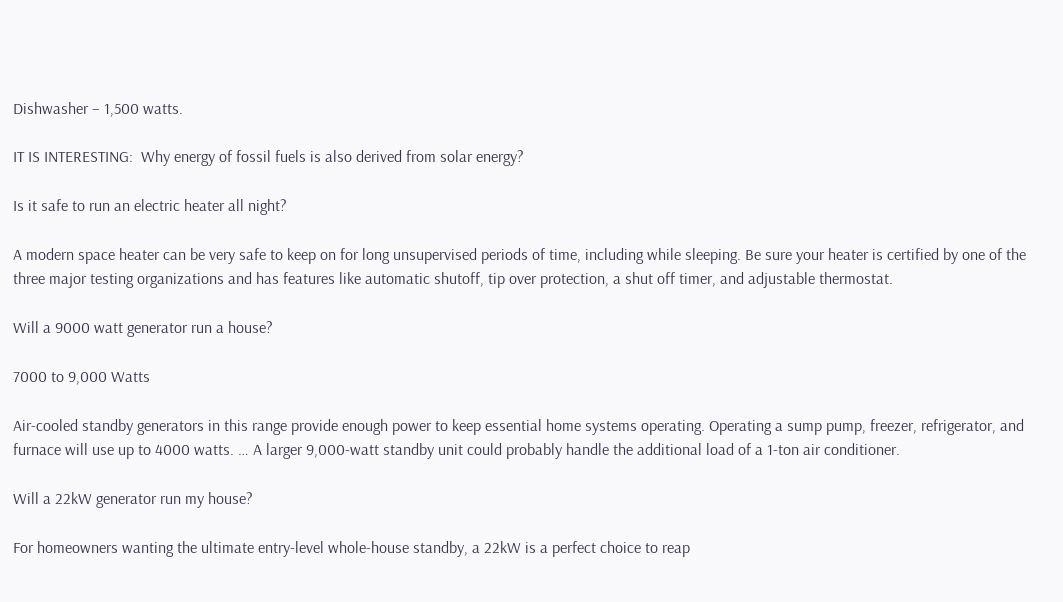Dishwasher – 1,500 watts.

IT IS INTERESTING:  Why energy of fossil fuels is also derived from solar energy?

Is it safe to run an electric heater all night?

A modern space heater can be very safe to keep on for long unsupervised periods of time, including while sleeping. Be sure your heater is certified by one of the three major testing organizations and has features like automatic shutoff, tip over protection, a shut off timer, and adjustable thermostat.

Will a 9000 watt generator run a house?

7000 to 9,000 Watts

Air-cooled standby generators in this range provide enough power to keep essential home systems operating. Operating a sump pump, freezer, refrigerator, and furnace will use up to 4000 watts. … A larger 9,000-watt standby unit could probably handle the additional load of a 1-ton air conditioner.

Will a 22kW generator run my house?

For homeowners wanting the ultimate entry-level whole-house standby, a 22kW is a perfect choice to reap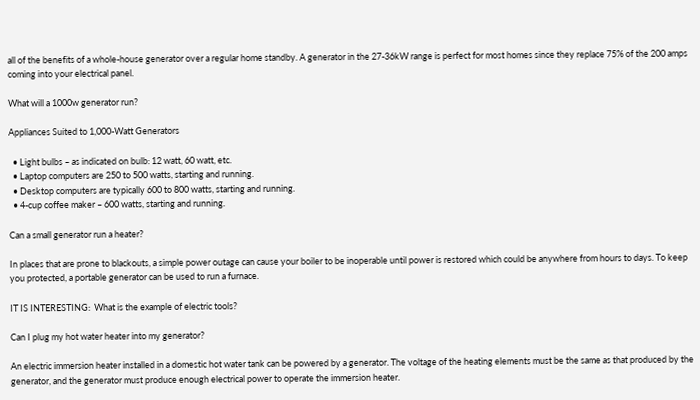all of the benefits of a whole-house generator over a regular home standby. A generator in the 27-36kW range is perfect for most homes since they replace 75% of the 200 amps coming into your electrical panel.

What will a 1000w generator run?

Appliances Suited to 1,000-Watt Generators

  • Light bulbs – as indicated on bulb: 12 watt, 60 watt, etc.
  • Laptop computers are 250 to 500 watts, starting and running.
  • Desktop computers are typically 600 to 800 watts, starting and running.
  • 4-cup coffee maker – 600 watts, starting and running.

Can a small generator run a heater?

In places that are prone to blackouts, a simple power outage can cause your boiler to be inoperable until power is restored which could be anywhere from hours to days. To keep you protected, a portable generator can be used to run a furnace.

IT IS INTERESTING:  What is the example of electric tools?

Can I plug my hot water heater into my generator?

An electric immersion heater installed in a domestic hot water tank can be powered by a generator. The voltage of the heating elements must be the same as that produced by the generator, and the generator must produce enough electrical power to operate the immersion heater.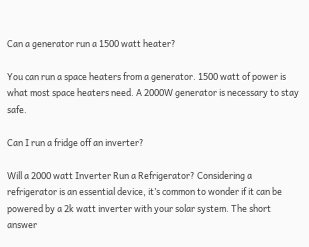Can a generator run a 1500 watt heater?

You can run a space heaters from a generator. 1500 watt of power is what most space heaters need. A 2000W generator is necessary to stay safe.

Can I run a fridge off an inverter?

Will a 2000 watt Inverter Run a Refrigerator? Considering a refrigerator is an essential device, it’s common to wonder if it can be powered by a 2k watt inverter with your solar system. The short answer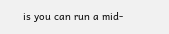is you can run a mid-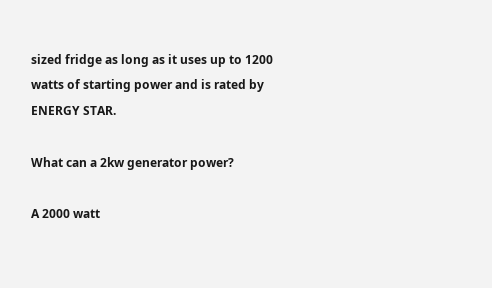sized fridge as long as it uses up to 1200 watts of starting power and is rated by ENERGY STAR.

What can a 2kw generator power?

A 2000 watt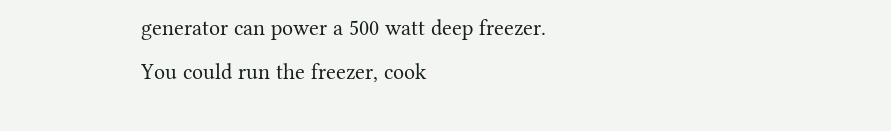generator can power a 500 watt deep freezer. You could run the freezer, cook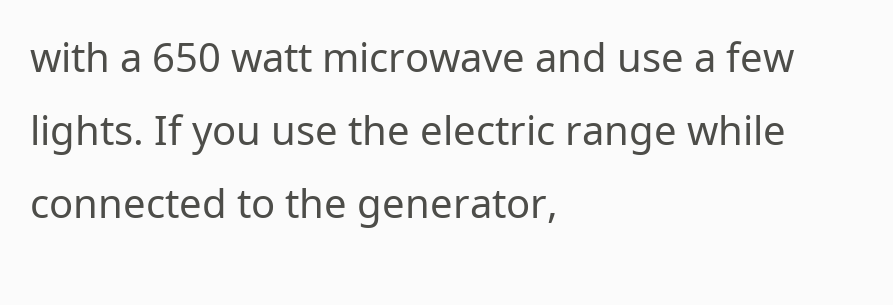with a 650 watt microwave and use a few lights. If you use the electric range while connected to the generator,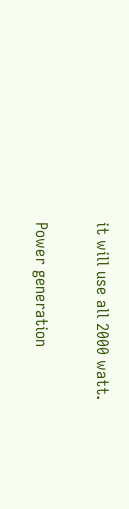it will use all 2000 watt.

Power generation